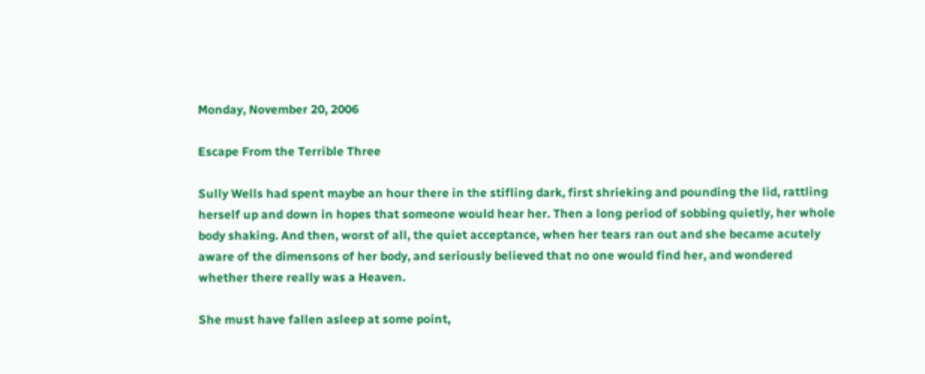Monday, November 20, 2006

Escape From the Terrible Three

Sully Wells had spent maybe an hour there in the stifling dark, first shrieking and pounding the lid, rattling herself up and down in hopes that someone would hear her. Then a long period of sobbing quietly, her whole body shaking. And then, worst of all, the quiet acceptance, when her tears ran out and she became acutely aware of the dimensons of her body, and seriously believed that no one would find her, and wondered whether there really was a Heaven.

She must have fallen asleep at some point,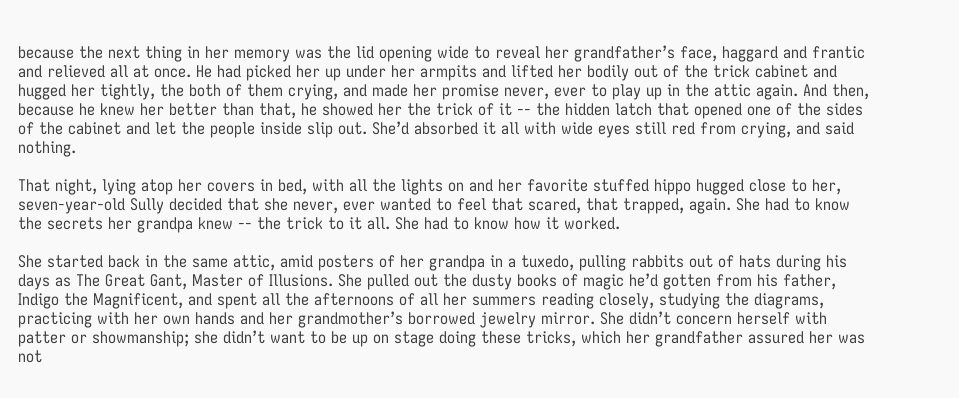because the next thing in her memory was the lid opening wide to reveal her grandfather’s face, haggard and frantic and relieved all at once. He had picked her up under her armpits and lifted her bodily out of the trick cabinet and hugged her tightly, the both of them crying, and made her promise never, ever to play up in the attic again. And then, because he knew her better than that, he showed her the trick of it -- the hidden latch that opened one of the sides of the cabinet and let the people inside slip out. She’d absorbed it all with wide eyes still red from crying, and said nothing.

That night, lying atop her covers in bed, with all the lights on and her favorite stuffed hippo hugged close to her, seven-year-old Sully decided that she never, ever wanted to feel that scared, that trapped, again. She had to know the secrets her grandpa knew -- the trick to it all. She had to know how it worked.

She started back in the same attic, amid posters of her grandpa in a tuxedo, pulling rabbits out of hats during his days as The Great Gant, Master of Illusions. She pulled out the dusty books of magic he’d gotten from his father, Indigo the Magnificent, and spent all the afternoons of all her summers reading closely, studying the diagrams, practicing with her own hands and her grandmother’s borrowed jewelry mirror. She didn’t concern herself with patter or showmanship; she didn’t want to be up on stage doing these tricks, which her grandfather assured her was not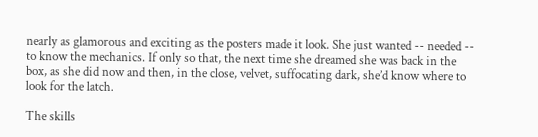nearly as glamorous and exciting as the posters made it look. She just wanted -- needed -- to know the mechanics. If only so that, the next time she dreamed she was back in the box, as she did now and then, in the close, velvet, suffocating dark, she’d know where to look for the latch.

The skills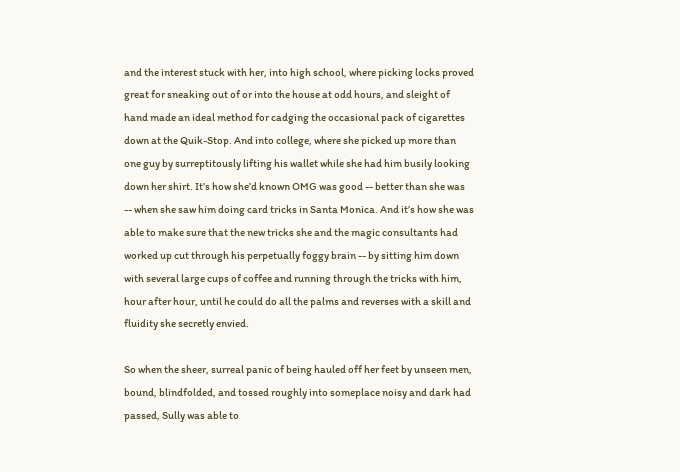and the interest stuck with her, into high school, where picking locks proved great for sneaking out of or into the house at odd hours, and sleight of hand made an ideal method for cadging the occasional pack of cigarettes down at the Quik-Stop. And into college, where she picked up more than one guy by surreptitously lifting his wallet while she had him busily looking down her shirt. It’s how she’d known OMG was good -- better than she was -- when she saw him doing card tricks in Santa Monica. And it’s how she was able to make sure that the new tricks she and the magic consultants had worked up cut through his perpetually foggy brain -- by sitting him down with several large cups of coffee and running through the tricks with him, hour after hour, until he could do all the palms and reverses with a skill and fluidity she secretly envied.

So when the sheer, surreal panic of being hauled off her feet by unseen men, bound, blindfolded, and tossed roughly into someplace noisy and dark had passed, Sully was able to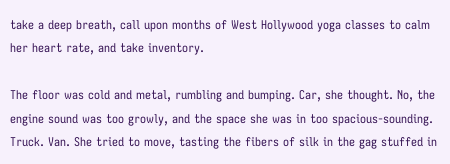take a deep breath, call upon months of West Hollywood yoga classes to calm her heart rate, and take inventory.

The floor was cold and metal, rumbling and bumping. Car, she thought. No, the engine sound was too growly, and the space she was in too spacious-sounding. Truck. Van. She tried to move, tasting the fibers of silk in the gag stuffed in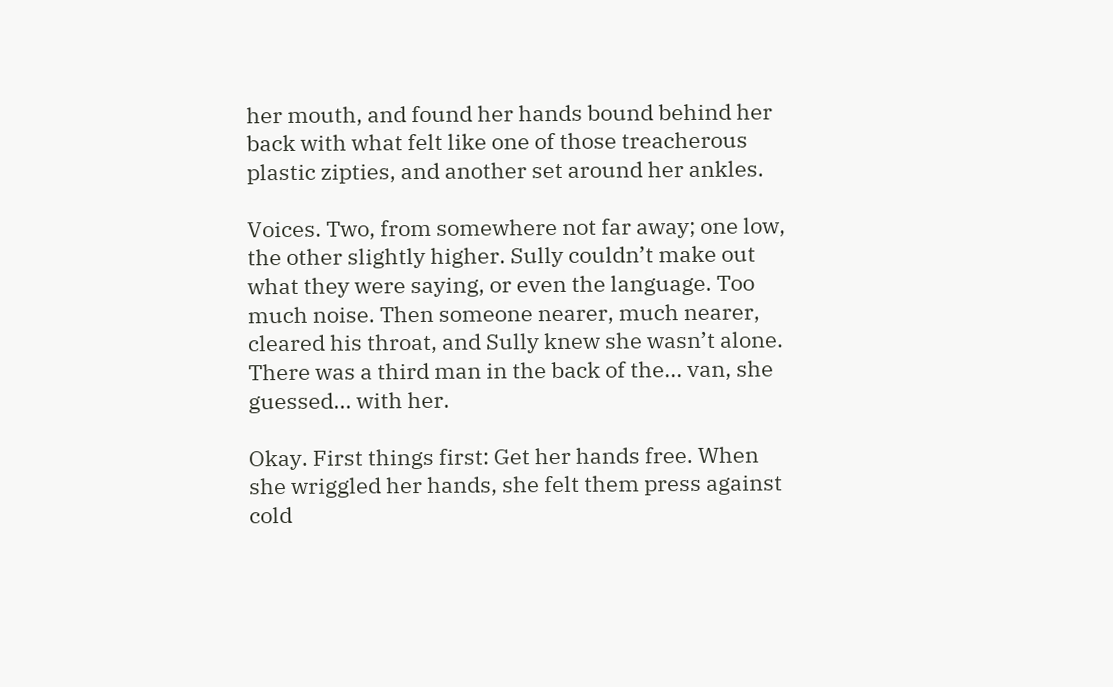her mouth, and found her hands bound behind her back with what felt like one of those treacherous plastic zipties, and another set around her ankles.

Voices. Two, from somewhere not far away; one low, the other slightly higher. Sully couldn’t make out what they were saying, or even the language. Too much noise. Then someone nearer, much nearer, cleared his throat, and Sully knew she wasn’t alone. There was a third man in the back of the... van, she guessed... with her.

Okay. First things first: Get her hands free. When she wriggled her hands, she felt them press against cold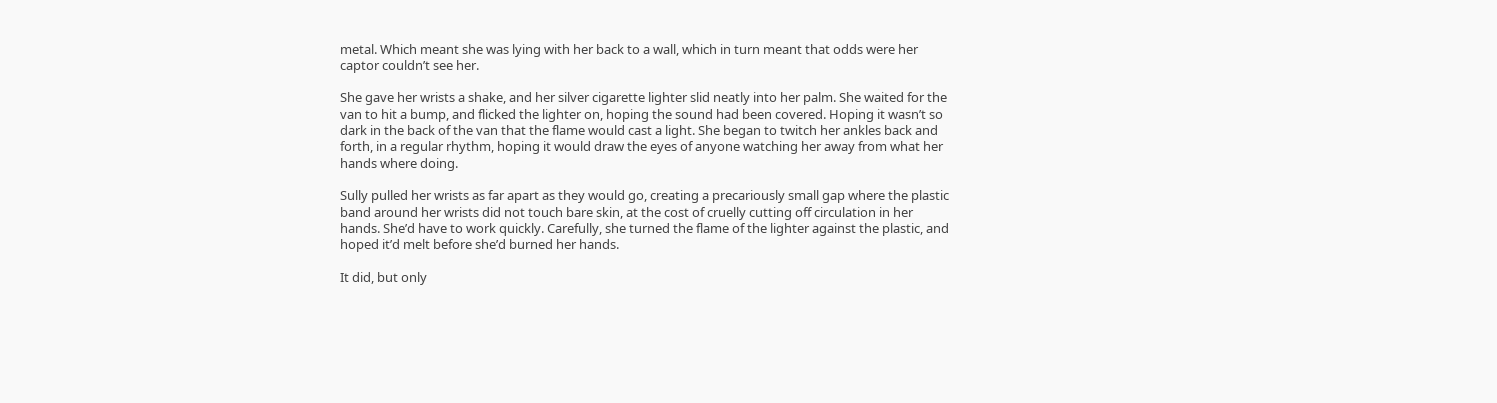metal. Which meant she was lying with her back to a wall, which in turn meant that odds were her captor couldn’t see her.

She gave her wrists a shake, and her silver cigarette lighter slid neatly into her palm. She waited for the van to hit a bump, and flicked the lighter on, hoping the sound had been covered. Hoping it wasn’t so dark in the back of the van that the flame would cast a light. She began to twitch her ankles back and forth, in a regular rhythm, hoping it would draw the eyes of anyone watching her away from what her hands where doing.

Sully pulled her wrists as far apart as they would go, creating a precariously small gap where the plastic band around her wrists did not touch bare skin, at the cost of cruelly cutting off circulation in her hands. She’d have to work quickly. Carefully, she turned the flame of the lighter against the plastic, and hoped it’d melt before she’d burned her hands.

It did, but only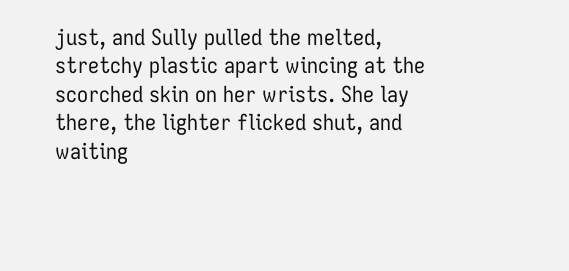just, and Sully pulled the melted, stretchy plastic apart wincing at the scorched skin on her wrists. She lay there, the lighter flicked shut, and waiting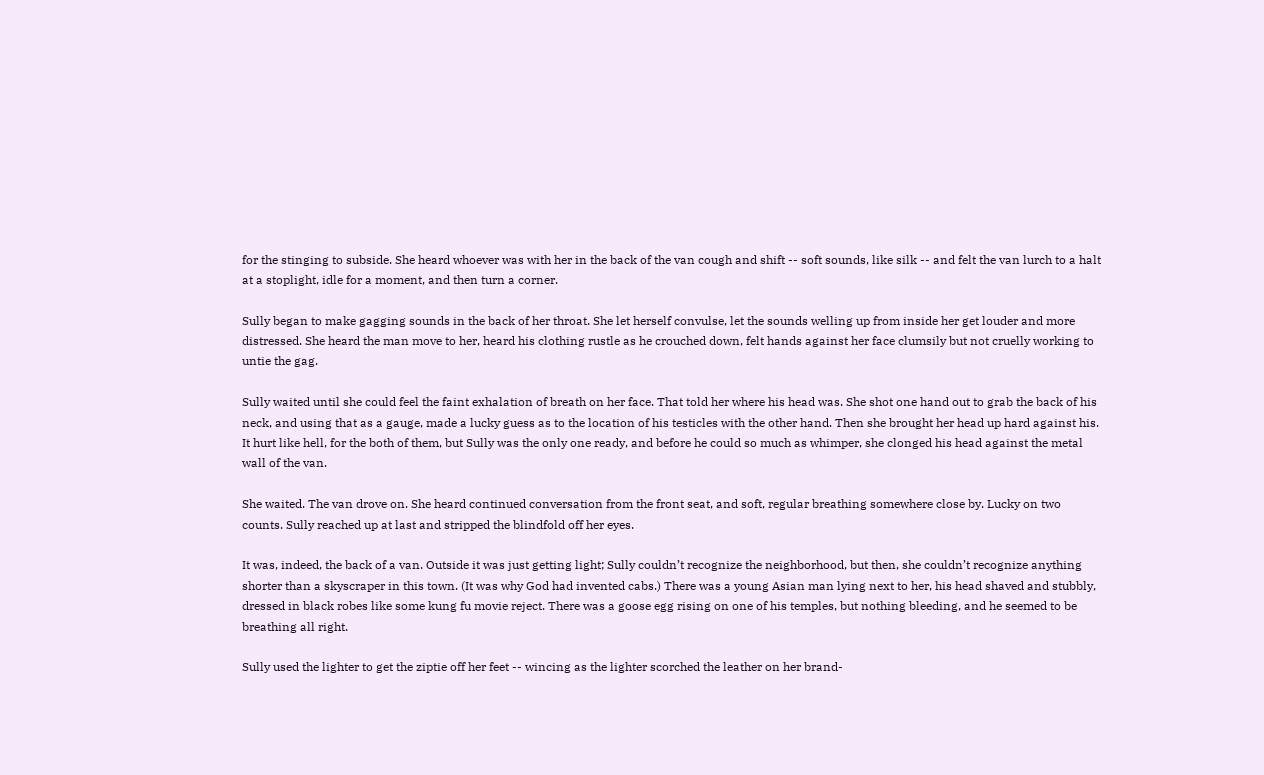for the stinging to subside. She heard whoever was with her in the back of the van cough and shift -- soft sounds, like silk -- and felt the van lurch to a halt at a stoplight, idle for a moment, and then turn a corner.

Sully began to make gagging sounds in the back of her throat. She let herself convulse, let the sounds welling up from inside her get louder and more distressed. She heard the man move to her, heard his clothing rustle as he crouched down, felt hands against her face clumsily but not cruelly working to untie the gag.

Sully waited until she could feel the faint exhalation of breath on her face. That told her where his head was. She shot one hand out to grab the back of his neck, and using that as a gauge, made a lucky guess as to the location of his testicles with the other hand. Then she brought her head up hard against his. It hurt like hell, for the both of them, but Sully was the only one ready, and before he could so much as whimper, she clonged his head against the metal wall of the van.

She waited. The van drove on. She heard continued conversation from the front seat, and soft, regular breathing somewhere close by. Lucky on two counts. Sully reached up at last and stripped the blindfold off her eyes.

It was, indeed, the back of a van. Outside it was just getting light; Sully couldn’t recognize the neighborhood, but then, she couldn’t recognize anything shorter than a skyscraper in this town. (It was why God had invented cabs.) There was a young Asian man lying next to her, his head shaved and stubbly, dressed in black robes like some kung fu movie reject. There was a goose egg rising on one of his temples, but nothing bleeding, and he seemed to be breathing all right.

Sully used the lighter to get the ziptie off her feet -- wincing as the lighter scorched the leather on her brand-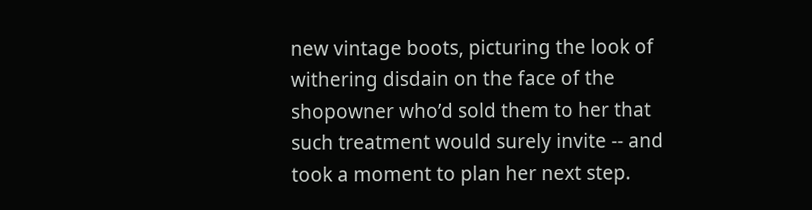new vintage boots, picturing the look of withering disdain on the face of the shopowner who’d sold them to her that such treatment would surely invite -- and took a moment to plan her next step.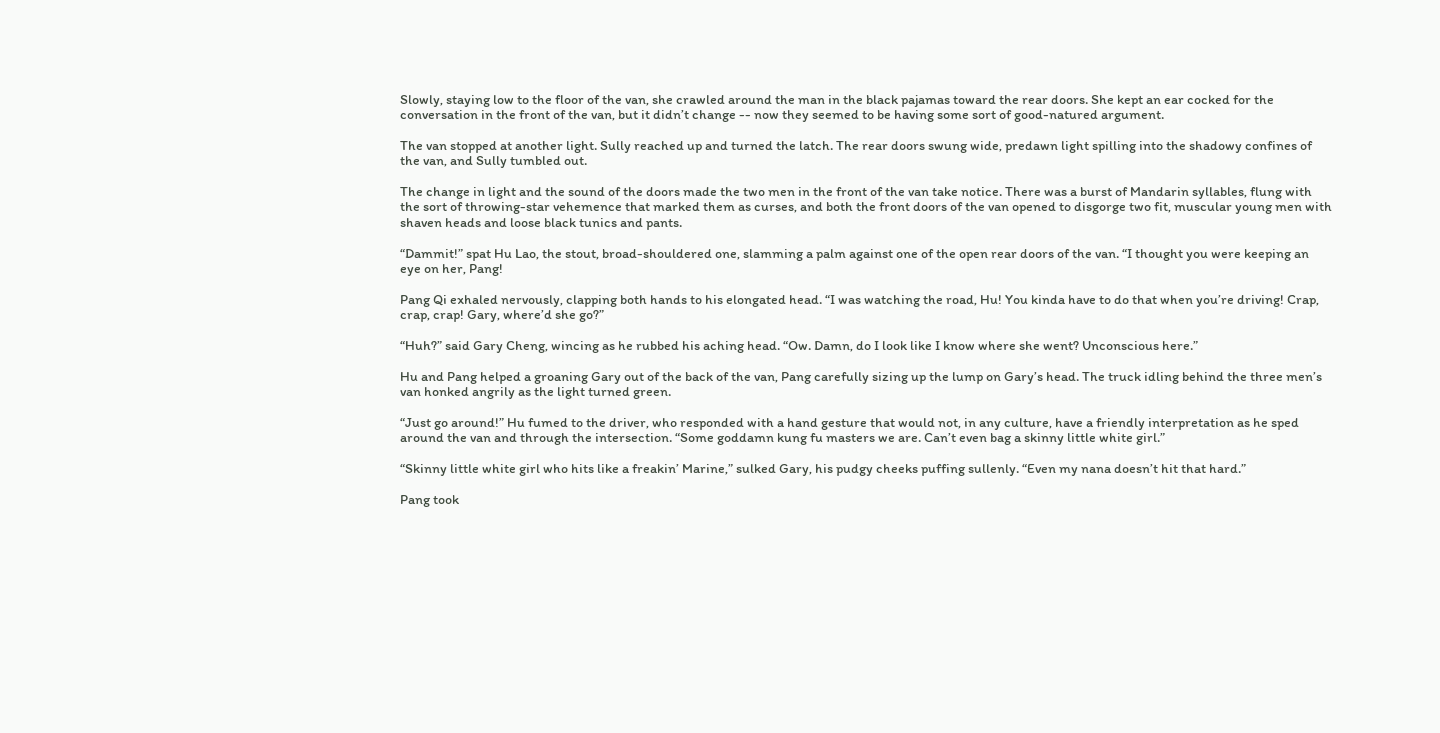Slowly, staying low to the floor of the van, she crawled around the man in the black pajamas toward the rear doors. She kept an ear cocked for the conversation in the front of the van, but it didn’t change -- now they seemed to be having some sort of good-natured argument.

The van stopped at another light. Sully reached up and turned the latch. The rear doors swung wide, predawn light spilling into the shadowy confines of the van, and Sully tumbled out.

The change in light and the sound of the doors made the two men in the front of the van take notice. There was a burst of Mandarin syllables, flung with the sort of throwing-star vehemence that marked them as curses, and both the front doors of the van opened to disgorge two fit, muscular young men with shaven heads and loose black tunics and pants.

“Dammit!” spat Hu Lao, the stout, broad-shouldered one, slamming a palm against one of the open rear doors of the van. “I thought you were keeping an eye on her, Pang!

Pang Qi exhaled nervously, clapping both hands to his elongated head. “I was watching the road, Hu! You kinda have to do that when you’re driving! Crap, crap, crap! Gary, where’d she go?”

“Huh?” said Gary Cheng, wincing as he rubbed his aching head. “Ow. Damn, do I look like I know where she went? Unconscious here.”

Hu and Pang helped a groaning Gary out of the back of the van, Pang carefully sizing up the lump on Gary’s head. The truck idling behind the three men’s van honked angrily as the light turned green.

“Just go around!” Hu fumed to the driver, who responded with a hand gesture that would not, in any culture, have a friendly interpretation as he sped around the van and through the intersection. “Some goddamn kung fu masters we are. Can’t even bag a skinny little white girl.”

“Skinny little white girl who hits like a freakin’ Marine,” sulked Gary, his pudgy cheeks puffing sullenly. “Even my nana doesn’t hit that hard.”

Pang took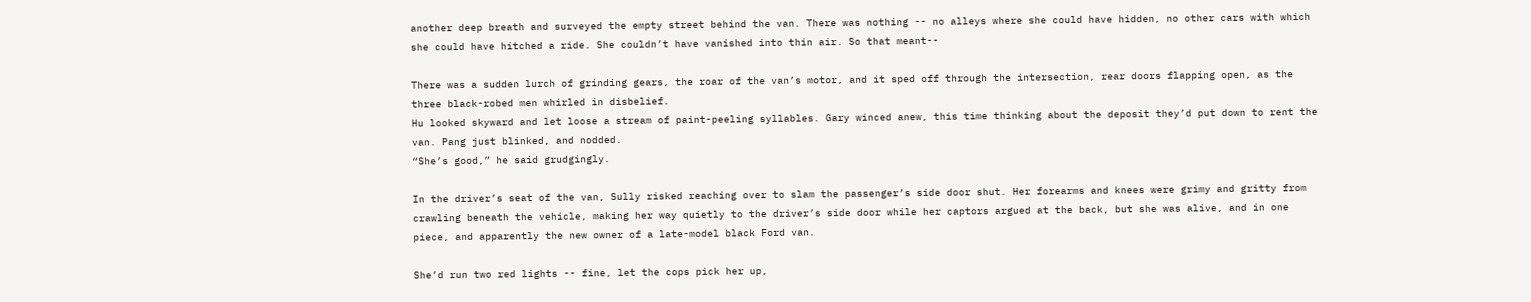another deep breath and surveyed the empty street behind the van. There was nothing -- no alleys where she could have hidden, no other cars with which she could have hitched a ride. She couldn’t have vanished into thin air. So that meant--

There was a sudden lurch of grinding gears, the roar of the van’s motor, and it sped off through the intersection, rear doors flapping open, as the three black-robed men whirled in disbelief.
Hu looked skyward and let loose a stream of paint-peeling syllables. Gary winced anew, this time thinking about the deposit they’d put down to rent the van. Pang just blinked, and nodded.
“She’s good,” he said grudgingly.

In the driver’s seat of the van, Sully risked reaching over to slam the passenger’s side door shut. Her forearms and knees were grimy and gritty from crawling beneath the vehicle, making her way quietly to the driver’s side door while her captors argued at the back, but she was alive, and in one piece, and apparently the new owner of a late-model black Ford van.

She’d run two red lights -- fine, let the cops pick her up,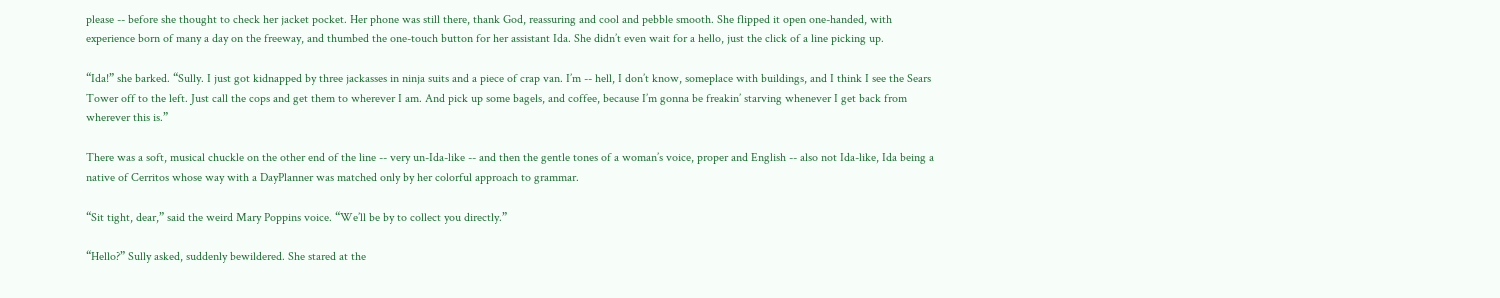please -- before she thought to check her jacket pocket. Her phone was still there, thank God, reassuring and cool and pebble smooth. She flipped it open one-handed, with experience born of many a day on the freeway, and thumbed the one-touch button for her assistant Ida. She didn’t even wait for a hello, just the click of a line picking up.

“Ida!” she barked. “Sully. I just got kidnapped by three jackasses in ninja suits and a piece of crap van. I’m -- hell, I don’t know, someplace with buildings, and I think I see the Sears Tower off to the left. Just call the cops and get them to wherever I am. And pick up some bagels, and coffee, because I’m gonna be freakin’ starving whenever I get back from wherever this is.”

There was a soft, musical chuckle on the other end of the line -- very un-Ida-like -- and then the gentle tones of a woman’s voice, proper and English -- also not Ida-like, Ida being a native of Cerritos whose way with a DayPlanner was matched only by her colorful approach to grammar.

“Sit tight, dear,” said the weird Mary Poppins voice. “We’ll be by to collect you directly.”

“Hello?” Sully asked, suddenly bewildered. She stared at the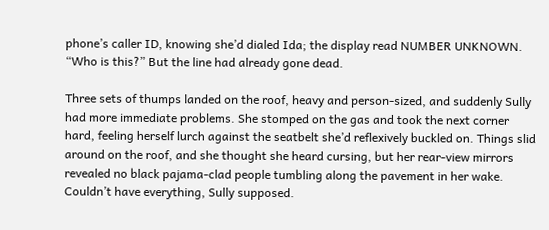phone’s caller ID, knowing she’d dialed Ida; the display read NUMBER UNKNOWN. “Who is this?” But the line had already gone dead.

Three sets of thumps landed on the roof, heavy and person-sized, and suddenly Sully had more immediate problems. She stomped on the gas and took the next corner hard, feeling herself lurch against the seatbelt she’d reflexively buckled on. Things slid around on the roof, and she thought she heard cursing, but her rear-view mirrors revealed no black pajama-clad people tumbling along the pavement in her wake. Couldn’t have everything, Sully supposed.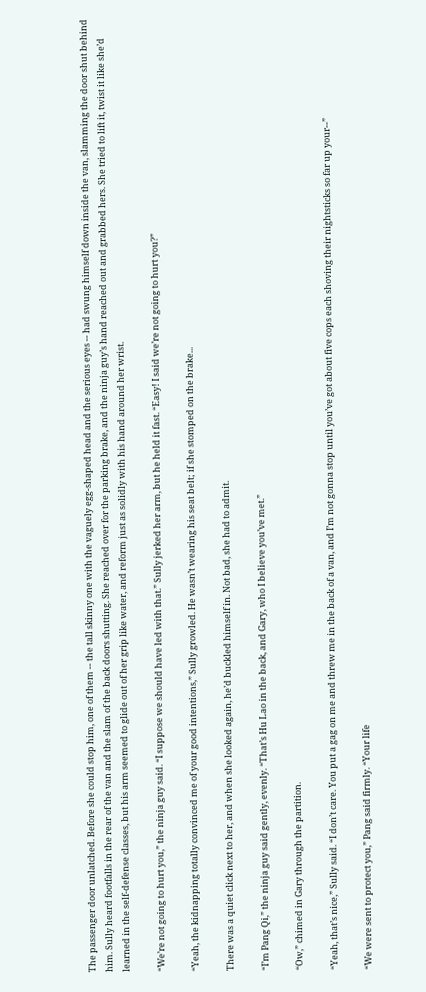The passenger door unlatched. Before she could stop him, one of them -- the tall skinny one with the vaguely egg-shaped head and the serious eyes -- had swung himself down inside the van, slamming the door shut behind him. Sully heard footfalls in the rear of the van and the slam of the back doors shutting. She reached over for the parking brake, and the ninja guy’s hand reached out and grabbed hers. She tried to lift it, twist it like she’d learned in the self-defense classes, but his arm seemed to glide out of her grip like water, and reform just as solidly with his hand around her wrist.

“We’re not going to hurt you,” the ninja guy said. “I suppose we should have led with that.” Sully jerked her arm, but he held it fast. “Easy! I said we’re not going to hurt you?”

“Yeah, the kidnapping totally convinced me of your good intentions,” Sully growled. He wasn’t wearing his seat belt; if she stomped on the brake...

There was a quiet click next to her, and when she looked again, he’d buckled himself in. Not bad, she had to admit.

“I’m Pang Qi,” the ninja guy said gently, evenly. “That’s Hu Lao in the back, and Gary, who I believe you’ve met.”

“Ow,” chimed in Gary through the partition.

“Yeah, that’s nice,” Sully said. “I don’t care. You put a gag on me and threw me in the back of a van, and I’m not gonna stop until you’ve got about five cops each shoving their nightsticks so far up your--”

“We were sent to protect you,” Pang said firmly. “Your life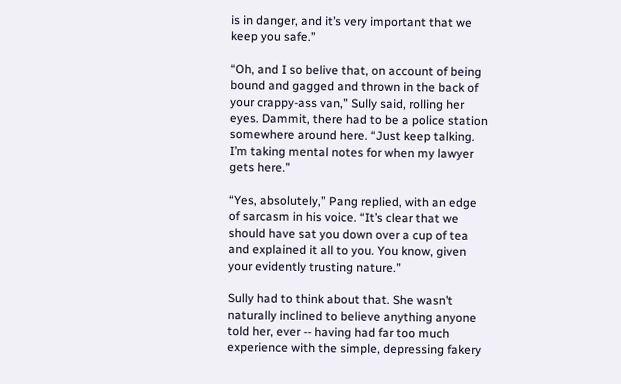is in danger, and it’s very important that we keep you safe.”

“Oh, and I so belive that, on account of being bound and gagged and thrown in the back of your crappy-ass van,” Sully said, rolling her eyes. Dammit, there had to be a police station somewhere around here. “Just keep talking. I’m taking mental notes for when my lawyer gets here.”

“Yes, absolutely,” Pang replied, with an edge of sarcasm in his voice. “It’s clear that we should have sat you down over a cup of tea and explained it all to you. You know, given your evidently trusting nature.”

Sully had to think about that. She wasn’t naturally inclined to believe anything anyone told her, ever -- having had far too much experience with the simple, depressing fakery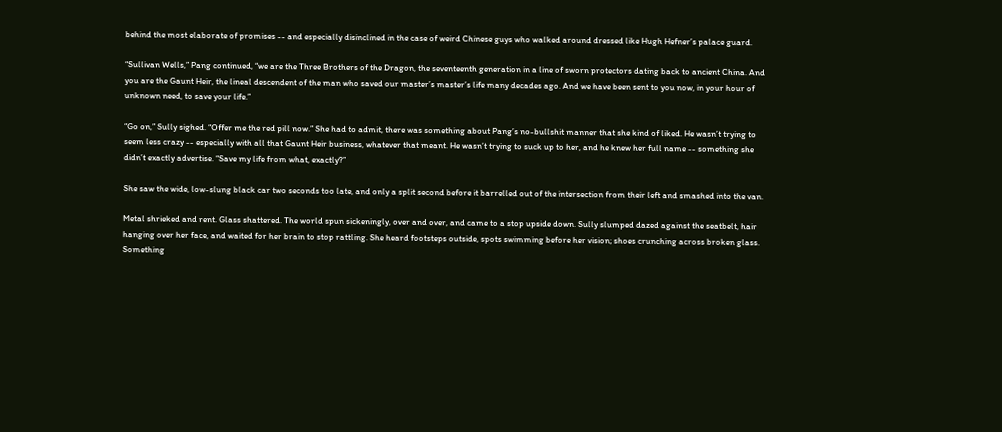behind the most elaborate of promises -- and especially disinclined in the case of weird Chinese guys who walked around dressed like Hugh Hefner’s palace guard.

“Sullivan Wells,” Pang continued, “we are the Three Brothers of the Dragon, the seventeenth generation in a line of sworn protectors dating back to ancient China. And you are the Gaunt Heir, the lineal descendent of the man who saved our master’s master’s life many decades ago. And we have been sent to you now, in your hour of unknown need, to save your life.”

“Go on,” Sully sighed. “Offer me the red pill now.” She had to admit, there was something about Pang’s no-bullshit manner that she kind of liked. He wasn’t trying to seem less crazy -- especially with all that Gaunt Heir business, whatever that meant. He wasn’t trying to suck up to her, and he knew her full name -- something she didn’t exactly advertise. “Save my life from what, exactly?”

She saw the wide, low-slung black car two seconds too late, and only a split second before it barrelled out of the intersection from their left and smashed into the van.

Metal shrieked and rent. Glass shattered. The world spun sickeningly, over and over, and came to a stop upside down. Sully slumped dazed against the seatbelt, hair hanging over her face, and waited for her brain to stop rattling. She heard footsteps outside, spots swimming before her vision; shoes crunching across broken glass. Something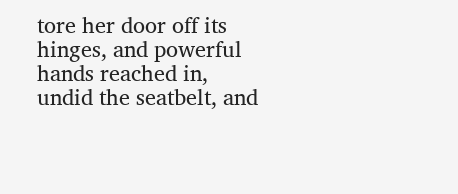tore her door off its hinges, and powerful hands reached in, undid the seatbelt, and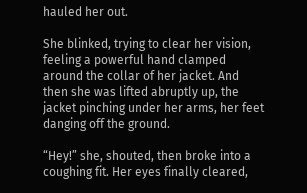hauled her out.

She blinked, trying to clear her vision, feeling a powerful hand clamped around the collar of her jacket. And then she was lifted abruptly up, the jacket pinching under her arms, her feet danging off the ground.

“Hey!” she, shouted, then broke into a coughing fit. Her eyes finally cleared,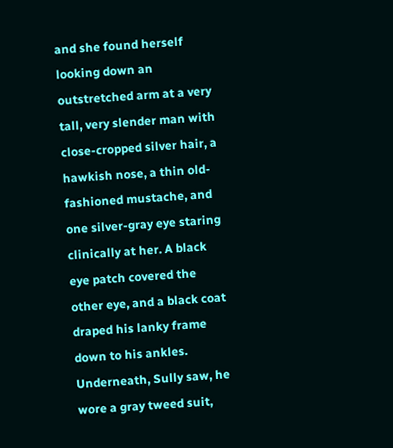and she found herself looking down an outstretched arm at a very tall, very slender man with close-cropped silver hair, a hawkish nose, a thin old-fashioned mustache, and one silver-gray eye staring clinically at her. A black eye patch covered the other eye, and a black coat draped his lanky frame down to his ankles. Underneath, Sully saw, he wore a gray tweed suit,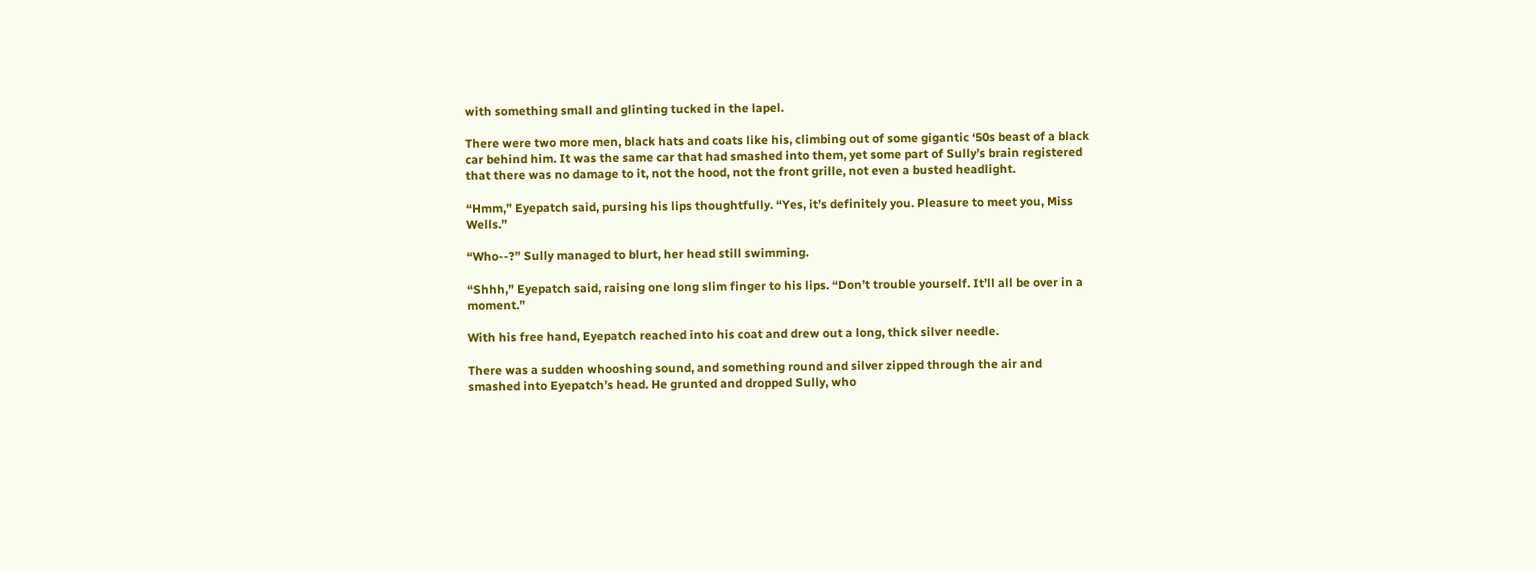with something small and glinting tucked in the lapel.

There were two more men, black hats and coats like his, climbing out of some gigantic ‘50s beast of a black car behind him. It was the same car that had smashed into them, yet some part of Sully’s brain registered that there was no damage to it, not the hood, not the front grille, not even a busted headlight.

“Hmm,” Eyepatch said, pursing his lips thoughtfully. “Yes, it’s definitely you. Pleasure to meet you, Miss Wells.”

“Who--?” Sully managed to blurt, her head still swimming.

“Shhh,” Eyepatch said, raising one long slim finger to his lips. “Don’t trouble yourself. It’ll all be over in a moment.”

With his free hand, Eyepatch reached into his coat and drew out a long, thick silver needle.

There was a sudden whooshing sound, and something round and silver zipped through the air and smashed into Eyepatch’s head. He grunted and dropped Sully, who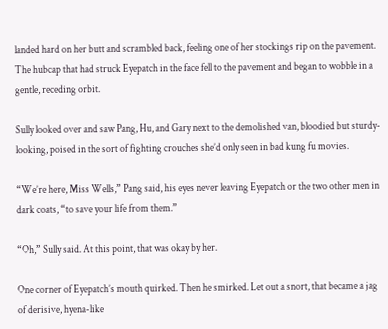landed hard on her butt and scrambled back, feeling one of her stockings rip on the pavement. The hubcap that had struck Eyepatch in the face fell to the pavement and began to wobble in a gentle, receding orbit.

Sully looked over and saw Pang, Hu, and Gary next to the demolished van, bloodied but sturdy-looking, poised in the sort of fighting crouches she’d only seen in bad kung fu movies.

“We’re here, Miss Wells,” Pang said, his eyes never leaving Eyepatch or the two other men in dark coats, “to save your life from them.”

“Oh,” Sully said. At this point, that was okay by her.

One corner of Eyepatch’s mouth quirked. Then he smirked. Let out a snort, that became a jag of derisive, hyena-like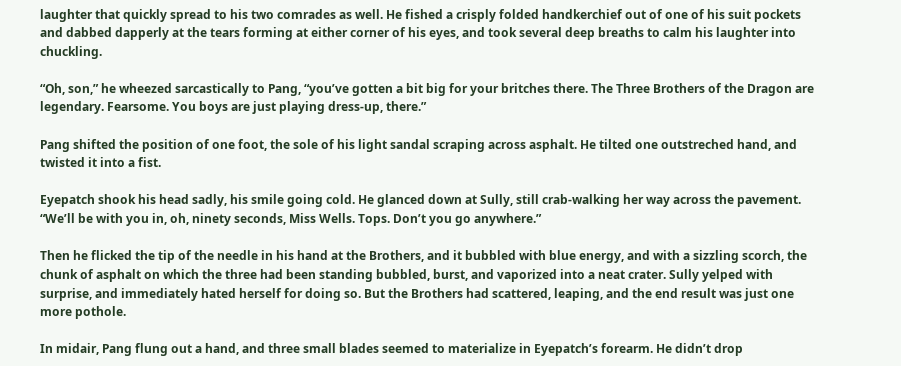laughter that quickly spread to his two comrades as well. He fished a crisply folded handkerchief out of one of his suit pockets and dabbed dapperly at the tears forming at either corner of his eyes, and took several deep breaths to calm his laughter into chuckling.

“Oh, son,” he wheezed sarcastically to Pang, “you’ve gotten a bit big for your britches there. The Three Brothers of the Dragon are legendary. Fearsome. You boys are just playing dress-up, there.”

Pang shifted the position of one foot, the sole of his light sandal scraping across asphalt. He tilted one outstreched hand, and twisted it into a fist.

Eyepatch shook his head sadly, his smile going cold. He glanced down at Sully, still crab-walking her way across the pavement. “We’ll be with you in, oh, ninety seconds, Miss Wells. Tops. Don’t you go anywhere.”

Then he flicked the tip of the needle in his hand at the Brothers, and it bubbled with blue energy, and with a sizzling scorch, the chunk of asphalt on which the three had been standing bubbled, burst, and vaporized into a neat crater. Sully yelped with surprise, and immediately hated herself for doing so. But the Brothers had scattered, leaping, and the end result was just one more pothole.

In midair, Pang flung out a hand, and three small blades seemed to materialize in Eyepatch’s forearm. He didn’t drop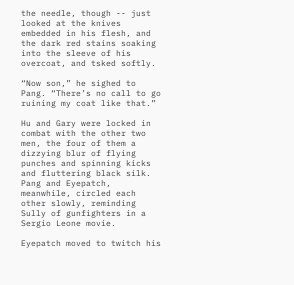the needle, though -- just looked at the knives embedded in his flesh, and the dark red stains soaking into the sleeve of his overcoat, and tsked softly.

“Now son,” he sighed to Pang. “There’s no call to go ruining my coat like that.”

Hu and Gary were locked in combat with the other two men, the four of them a dizzying blur of flying punches and spinning kicks and fluttering black silk. Pang and Eyepatch, meanwhile, circled each other slowly, reminding Sully of gunfighters in a Sergio Leone movie.

Eyepatch moved to twitch his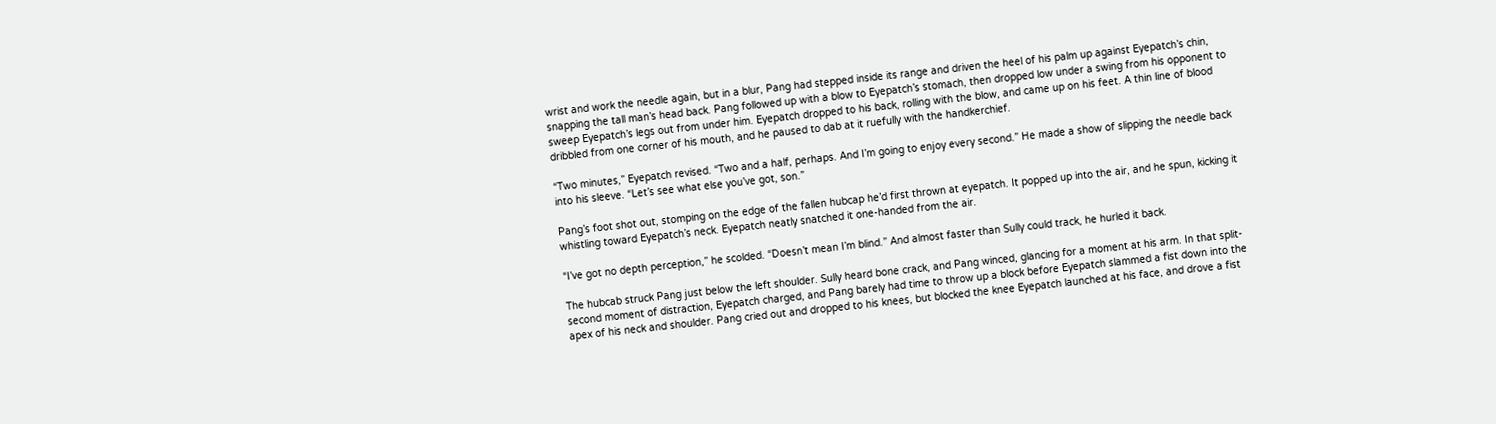wrist and work the needle again, but in a blur, Pang had stepped inside its range and driven the heel of his palm up against Eyepatch’s chin, snapping the tall man’s head back. Pang followed up with a blow to Eyepatch’s stomach, then dropped low under a swing from his opponent to sweep Eyepatch’s legs out from under him. Eyepatch dropped to his back, rolling with the blow, and came up on his feet. A thin line of blood dribbled from one corner of his mouth, and he paused to dab at it ruefully with the handkerchief.

“Two minutes,” Eyepatch revised. “Two and a half, perhaps. And I’m going to enjoy every second.” He made a show of slipping the needle back into his sleeve. “Let’s see what else you’ve got, son.”

Pang’s foot shot out, stomping on the edge of the fallen hubcap he’d first thrown at eyepatch. It popped up into the air, and he spun, kicking it whistling toward Eyepatch’s neck. Eyepatch neatly snatched it one-handed from the air.

“I’ve got no depth perception,” he scolded. “Doesn’t mean I’m blind.” And almost faster than Sully could track, he hurled it back.

The hubcab struck Pang just below the left shoulder. Sully heard bone crack, and Pang winced, glancing for a moment at his arm. In that split-second moment of distraction, Eyepatch charged, and Pang barely had time to throw up a block before Eyepatch slammed a fist down into the apex of his neck and shoulder. Pang cried out and dropped to his knees, but blocked the knee Eyepatch launched at his face, and drove a fist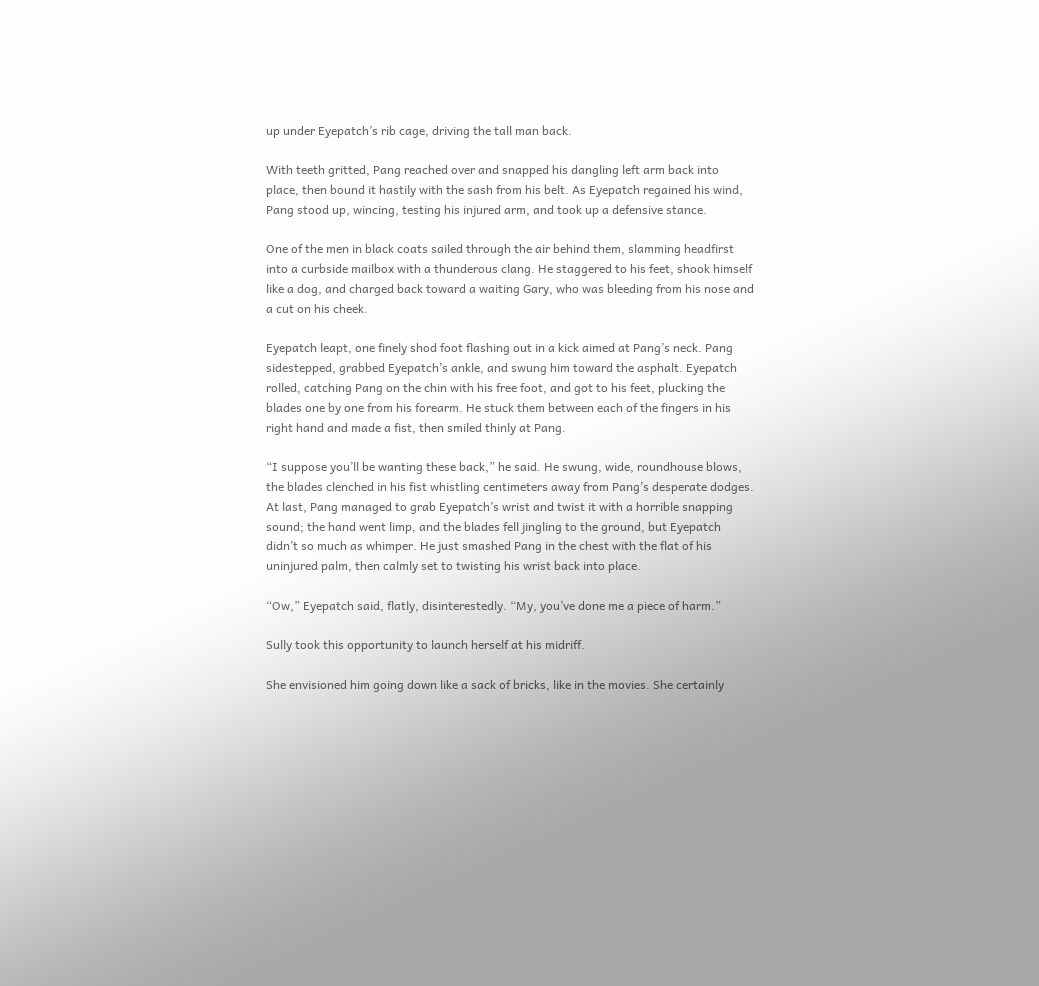up under Eyepatch’s rib cage, driving the tall man back.

With teeth gritted, Pang reached over and snapped his dangling left arm back into place, then bound it hastily with the sash from his belt. As Eyepatch regained his wind, Pang stood up, wincing, testing his injured arm, and took up a defensive stance.

One of the men in black coats sailed through the air behind them, slamming headfirst into a curbside mailbox with a thunderous clang. He staggered to his feet, shook himself like a dog, and charged back toward a waiting Gary, who was bleeding from his nose and a cut on his cheek.

Eyepatch leapt, one finely shod foot flashing out in a kick aimed at Pang’s neck. Pang sidestepped, grabbed Eyepatch’s ankle, and swung him toward the asphalt. Eyepatch rolled, catching Pang on the chin with his free foot, and got to his feet, plucking the blades one by one from his forearm. He stuck them between each of the fingers in his right hand and made a fist, then smiled thinly at Pang.

“I suppose you’ll be wanting these back,” he said. He swung, wide, roundhouse blows, the blades clenched in his fist whistling centimeters away from Pang’s desperate dodges. At last, Pang managed to grab Eyepatch’s wrist and twist it with a horrible snapping sound; the hand went limp, and the blades fell jingling to the ground, but Eyepatch didn’t so much as whimper. He just smashed Pang in the chest with the flat of his uninjured palm, then calmly set to twisting his wrist back into place.

“Ow,” Eyepatch said, flatly, disinterestedly. “My, you’ve done me a piece of harm.”

Sully took this opportunity to launch herself at his midriff.

She envisioned him going down like a sack of bricks, like in the movies. She certainly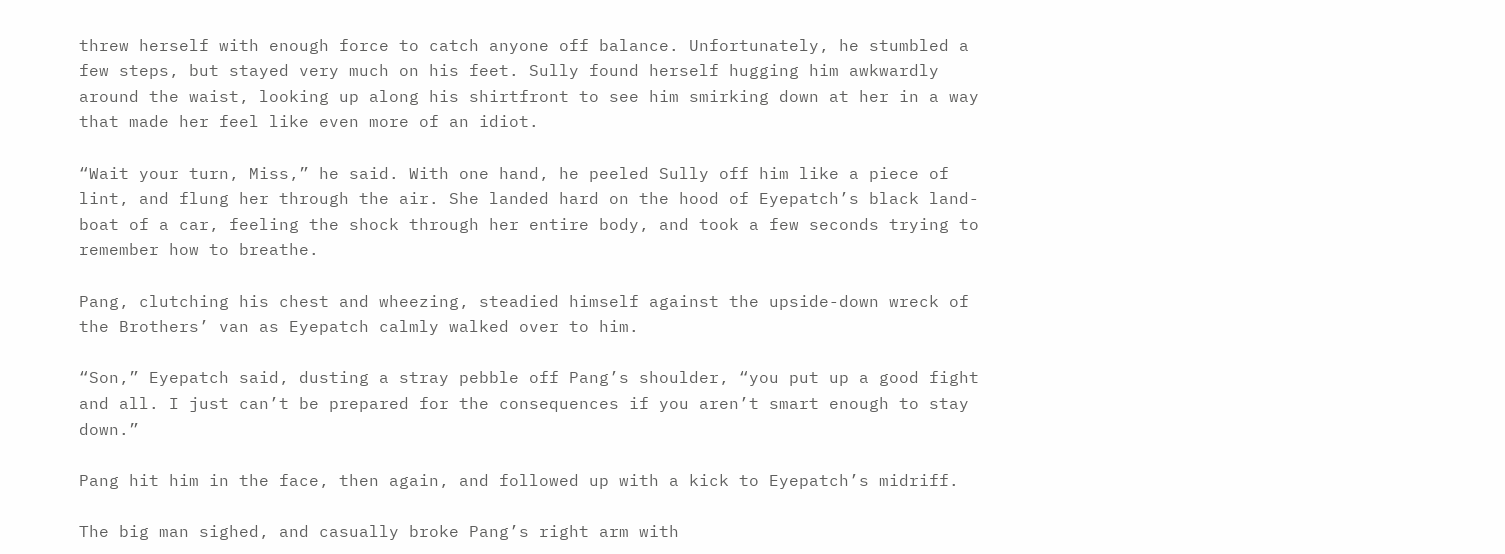threw herself with enough force to catch anyone off balance. Unfortunately, he stumbled a few steps, but stayed very much on his feet. Sully found herself hugging him awkwardly around the waist, looking up along his shirtfront to see him smirking down at her in a way that made her feel like even more of an idiot.

“Wait your turn, Miss,” he said. With one hand, he peeled Sully off him like a piece of lint, and flung her through the air. She landed hard on the hood of Eyepatch’s black land-boat of a car, feeling the shock through her entire body, and took a few seconds trying to remember how to breathe.

Pang, clutching his chest and wheezing, steadied himself against the upside-down wreck of the Brothers’ van as Eyepatch calmly walked over to him.

“Son,” Eyepatch said, dusting a stray pebble off Pang’s shoulder, “you put up a good fight and all. I just can’t be prepared for the consequences if you aren’t smart enough to stay down.”

Pang hit him in the face, then again, and followed up with a kick to Eyepatch’s midriff.

The big man sighed, and casually broke Pang’s right arm with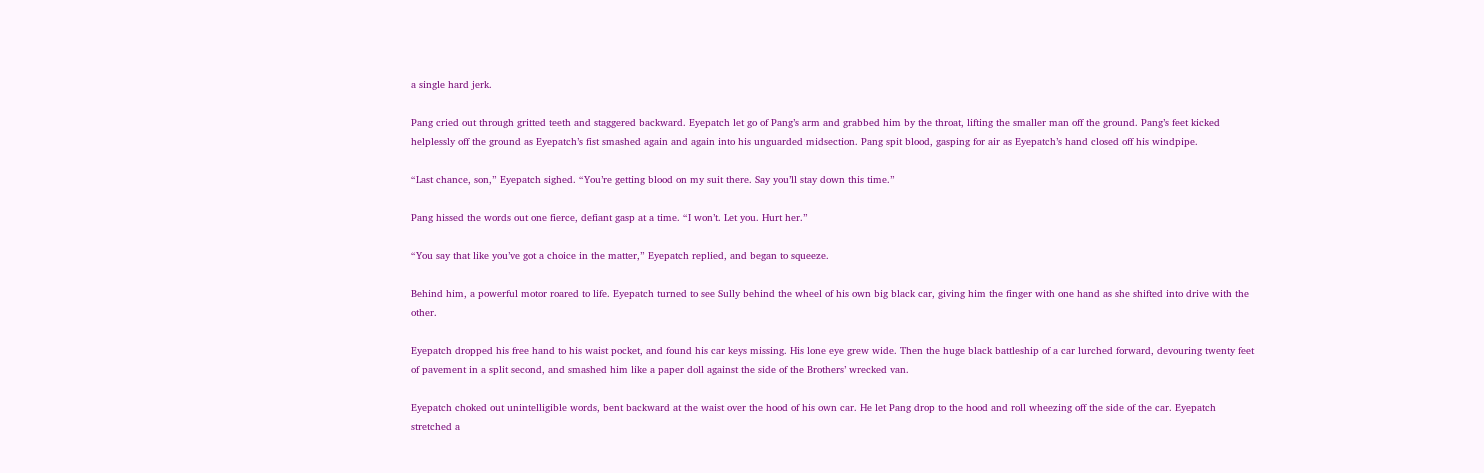a single hard jerk.

Pang cried out through gritted teeth and staggered backward. Eyepatch let go of Pang’s arm and grabbed him by the throat, lifting the smaller man off the ground. Pang’s feet kicked helplessly off the ground as Eyepatch’s fist smashed again and again into his unguarded midsection. Pang spit blood, gasping for air as Eyepatch’s hand closed off his windpipe.

“Last chance, son,” Eyepatch sighed. “You’re getting blood on my suit there. Say you’ll stay down this time.”

Pang hissed the words out one fierce, defiant gasp at a time. “I won’t. Let you. Hurt her.”

“You say that like you’ve got a choice in the matter,” Eyepatch replied, and began to squeeze.

Behind him, a powerful motor roared to life. Eyepatch turned to see Sully behind the wheel of his own big black car, giving him the finger with one hand as she shifted into drive with the other.

Eyepatch dropped his free hand to his waist pocket, and found his car keys missing. His lone eye grew wide. Then the huge black battleship of a car lurched forward, devouring twenty feet of pavement in a split second, and smashed him like a paper doll against the side of the Brothers’ wrecked van.

Eyepatch choked out unintelligible words, bent backward at the waist over the hood of his own car. He let Pang drop to the hood and roll wheezing off the side of the car. Eyepatch stretched a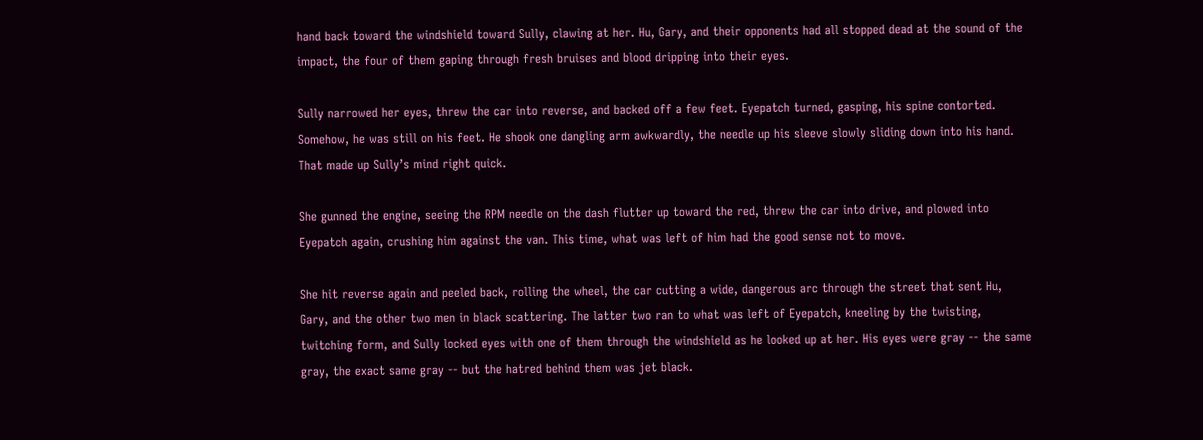hand back toward the windshield toward Sully, clawing at her. Hu, Gary, and their opponents had all stopped dead at the sound of the impact, the four of them gaping through fresh bruises and blood dripping into their eyes.

Sully narrowed her eyes, threw the car into reverse, and backed off a few feet. Eyepatch turned, gasping, his spine contorted. Somehow, he was still on his feet. He shook one dangling arm awkwardly, the needle up his sleeve slowly sliding down into his hand. That made up Sully’s mind right quick.

She gunned the engine, seeing the RPM needle on the dash flutter up toward the red, threw the car into drive, and plowed into Eyepatch again, crushing him against the van. This time, what was left of him had the good sense not to move.

She hit reverse again and peeled back, rolling the wheel, the car cutting a wide, dangerous arc through the street that sent Hu, Gary, and the other two men in black scattering. The latter two ran to what was left of Eyepatch, kneeling by the twisting, twitching form, and Sully locked eyes with one of them through the windshield as he looked up at her. His eyes were gray -- the same gray, the exact same gray -- but the hatred behind them was jet black.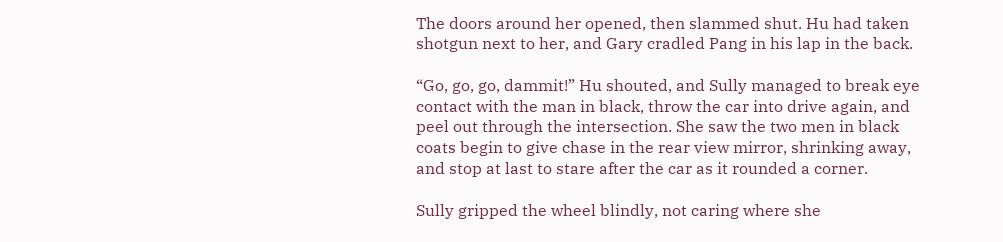The doors around her opened, then slammed shut. Hu had taken shotgun next to her, and Gary cradled Pang in his lap in the back.

“Go, go, go, dammit!” Hu shouted, and Sully managed to break eye contact with the man in black, throw the car into drive again, and peel out through the intersection. She saw the two men in black coats begin to give chase in the rear view mirror, shrinking away, and stop at last to stare after the car as it rounded a corner.

Sully gripped the wheel blindly, not caring where she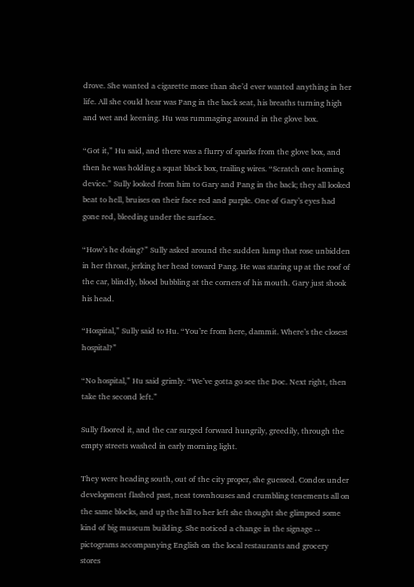drove. She wanted a cigarette more than she’d ever wanted anything in her life. All she could hear was Pang in the back seat, his breaths turning high and wet and keening. Hu was rummaging around in the glove box.

“Got it,” Hu said, and there was a flurry of sparks from the glove box, and then he was holding a squat black box, trailing wires. “Scratch one homing device.” Sully looked from him to Gary and Pang in the back; they all looked beat to hell, bruises on their face red and purple. One of Gary’s eyes had gone red, bleeding under the surface.

“How’s he doing?” Sully asked around the sudden lump that rose unbidden in her throat, jerking her head toward Pang. He was staring up at the roof of the car, blindly, blood bubbling at the corners of his mouth. Gary just shook his head.

“Hospital,” Sully said to Hu. “You’re from here, dammit. Where’s the closest hospital?”

“No hospital,” Hu said grimly. “We’ve gotta go see the Doc. Next right, then take the second left.”

Sully floored it, and the car surged forward hungrily, greedily, through the empty streets washed in early morning light.

They were heading south, out of the city proper, she guessed. Condos under development flashed past, neat townhouses and crumbling tenements all on the same blocks, and up the hill to her left she thought she glimpsed some kind of big museum building. She noticed a change in the signage -- pictograms accompanying English on the local restaurants and grocery stores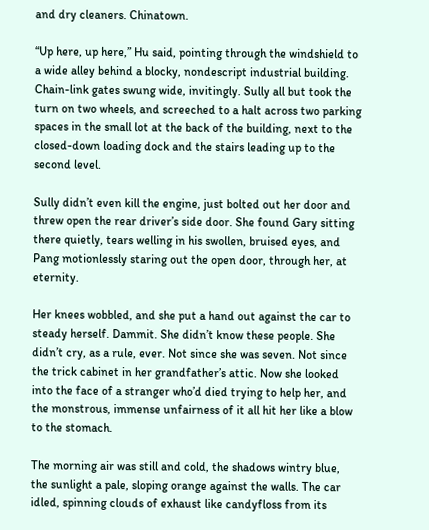and dry cleaners. Chinatown.

“Up here, up here,” Hu said, pointing through the windshield to a wide alley behind a blocky, nondescript industrial building. Chain-link gates swung wide, invitingly. Sully all but took the turn on two wheels, and screeched to a halt across two parking spaces in the small lot at the back of the building, next to the closed-down loading dock and the stairs leading up to the second level.

Sully didn’t even kill the engine, just bolted out her door and threw open the rear driver’s side door. She found Gary sitting there quietly, tears welling in his swollen, bruised eyes, and Pang motionlessly staring out the open door, through her, at eternity.

Her knees wobbled, and she put a hand out against the car to steady herself. Dammit. She didn’t know these people. She didn’t cry, as a rule, ever. Not since she was seven. Not since the trick cabinet in her grandfather’s attic. Now she looked into the face of a stranger who’d died trying to help her, and the monstrous, immense unfairness of it all hit her like a blow to the stomach.

The morning air was still and cold, the shadows wintry blue, the sunlight a pale, sloping orange against the walls. The car idled, spinning clouds of exhaust like candyfloss from its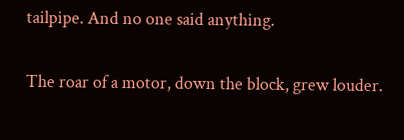tailpipe. And no one said anything.

The roar of a motor, down the block, grew louder.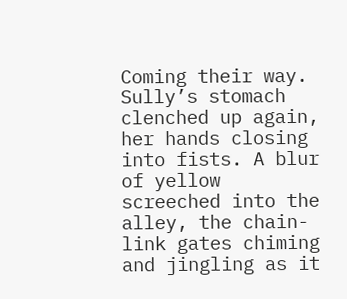Coming their way. Sully’s stomach clenched up again, her hands closing into fists. A blur of yellow screeched into the alley, the chain-link gates chiming and jingling as it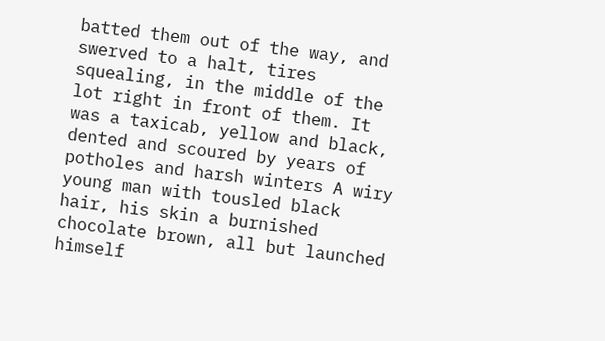batted them out of the way, and swerved to a halt, tires squealing, in the middle of the lot right in front of them. It was a taxicab, yellow and black, dented and scoured by years of potholes and harsh winters A wiry young man with tousled black hair, his skin a burnished chocolate brown, all but launched himself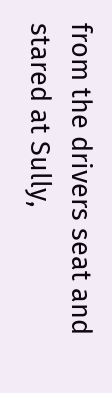from the drivers seat and stared at Sully,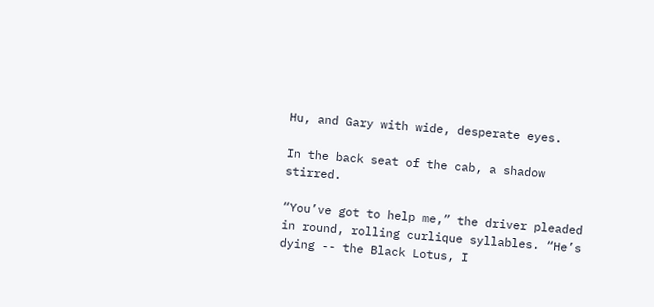Hu, and Gary with wide, desperate eyes.

In the back seat of the cab, a shadow stirred.

“You’ve got to help me,” the driver pleaded in round, rolling curlique syllables. “He’s dying -- the Black Lotus, I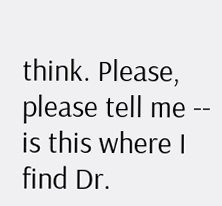think. Please, please tell me -- is this where I find Dr.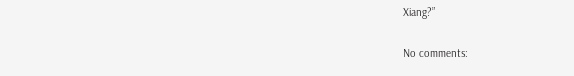Xiang?”

No comments: